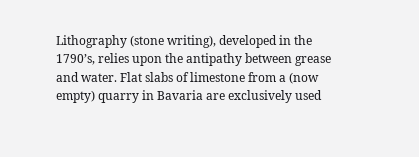Lithography (stone writing), developed in the 1790’s, relies upon the antipathy between grease and water. Flat slabs of limestone from a (now empty) quarry in Bavaria are exclusively used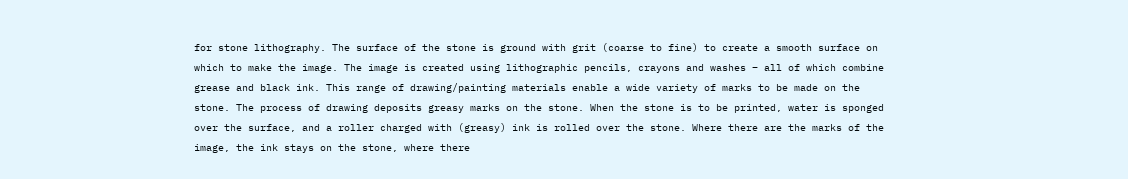for stone lithography. The surface of the stone is ground with grit (coarse to fine) to create a smooth surface on which to make the image. The image is created using lithographic pencils, crayons and washes – all of which combine grease and black ink. This range of drawing/painting materials enable a wide variety of marks to be made on the stone. The process of drawing deposits greasy marks on the stone. When the stone is to be printed, water is sponged over the surface, and a roller charged with (greasy) ink is rolled over the stone. Where there are the marks of the image, the ink stays on the stone, where there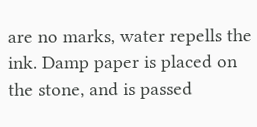are no marks, water repells the ink. Damp paper is placed on the stone, and is passed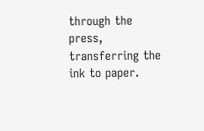through the press, transferring the ink to paper.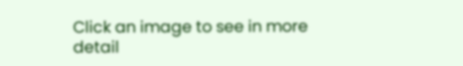Click an image to see in more detail